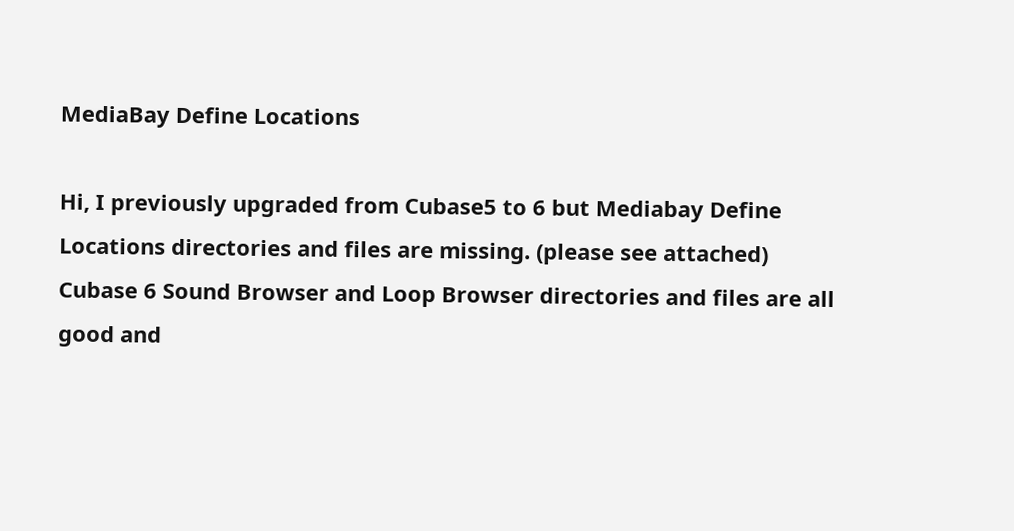MediaBay Define Locations

Hi, I previously upgraded from Cubase5 to 6 but Mediabay Define Locations directories and files are missing. (please see attached)
Cubase 6 Sound Browser and Loop Browser directories and files are all good and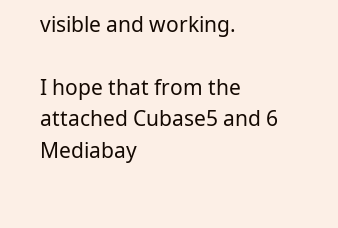visible and working.

I hope that from the attached Cubase5 and 6 Mediabay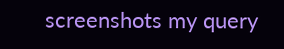screenshots my query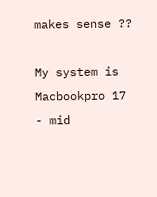makes sense ??

My system is Macbookpro 17 - mid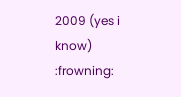2009 (yes i know) :frowning: